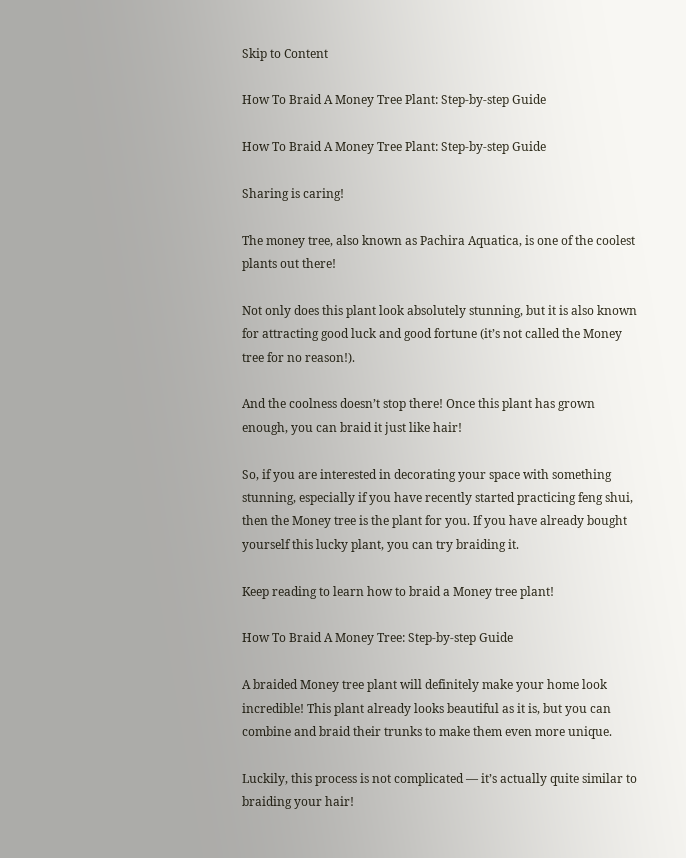Skip to Content

How To Braid A Money Tree Plant: Step-by-step Guide

How To Braid A Money Tree Plant: Step-by-step Guide

Sharing is caring!

The money tree, also known as Pachira Aquatica, is one of the coolest plants out there!

Not only does this plant look absolutely stunning, but it is also known for attracting good luck and good fortune (it’s not called the Money tree for no reason!).

And the coolness doesn’t stop there! Once this plant has grown enough, you can braid it just like hair!

So, if you are interested in decorating your space with something stunning, especially if you have recently started practicing feng shui, then the Money tree is the plant for you. If you have already bought yourself this lucky plant, you can try braiding it.

Keep reading to learn how to braid a Money tree plant!

How To Braid A Money Tree: Step-by-step Guide

A braided Money tree plant will definitely make your home look incredible! This plant already looks beautiful as it is, but you can combine and braid their trunks to make them even more unique.

Luckily, this process is not complicated — it’s actually quite similar to braiding your hair!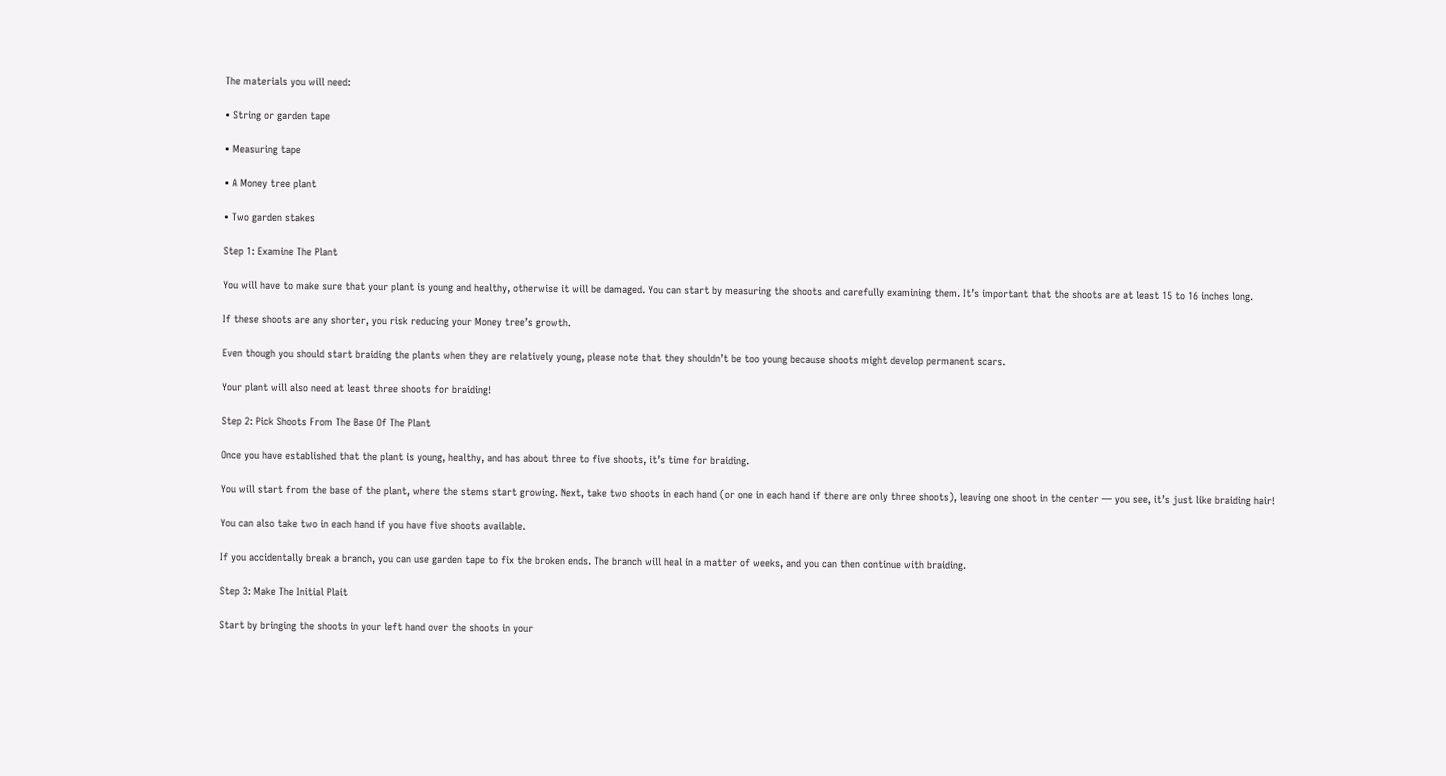The materials you will need:

• String or garden tape

• Measuring tape

• A Money tree plant

• Two garden stakes

Step 1: Examine The Plant

You will have to make sure that your plant is young and healthy, otherwise it will be damaged. You can start by measuring the shoots and carefully examining them. It’s important that the shoots are at least 15 to 16 inches long.

If these shoots are any shorter, you risk reducing your Money tree’s growth.

Even though you should start braiding the plants when they are relatively young, please note that they shouldn’t be too young because shoots might develop permanent scars.

Your plant will also need at least three shoots for braiding!

Step 2: Pick Shoots From The Base Of The Plant

Once you have established that the plant is young, healthy, and has about three to five shoots, it’s time for braiding.

You will start from the base of the plant, where the stems start growing. Next, take two shoots in each hand (or one in each hand if there are only three shoots), leaving one shoot in the center — you see, it’s just like braiding hair!

You can also take two in each hand if you have five shoots available.

If you accidentally break a branch, you can use garden tape to fix the broken ends. The branch will heal in a matter of weeks, and you can then continue with braiding.

Step 3: Make The Initial Plait

Start by bringing the shoots in your left hand over the shoots in your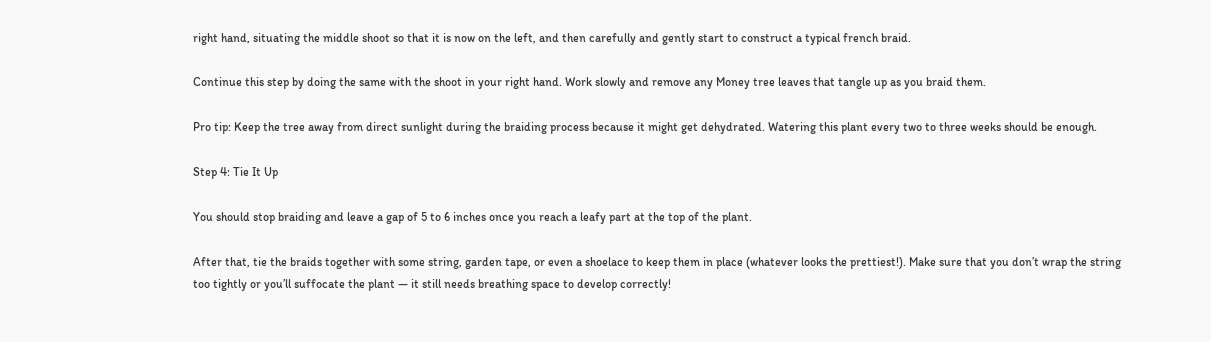right hand, situating the middle shoot so that it is now on the left, and then carefully and gently start to construct a typical french braid.

Continue this step by doing the same with the shoot in your right hand. Work slowly and remove any Money tree leaves that tangle up as you braid them.

Pro tip: Keep the tree away from direct sunlight during the braiding process because it might get dehydrated. Watering this plant every two to three weeks should be enough.

Step 4: Tie It Up

You should stop braiding and leave a gap of 5 to 6 inches once you reach a leafy part at the top of the plant.

After that, tie the braids together with some string, garden tape, or even a shoelace to keep them in place (whatever looks the prettiest!). Make sure that you don’t wrap the string too tightly or you’ll suffocate the plant — it still needs breathing space to develop correctly!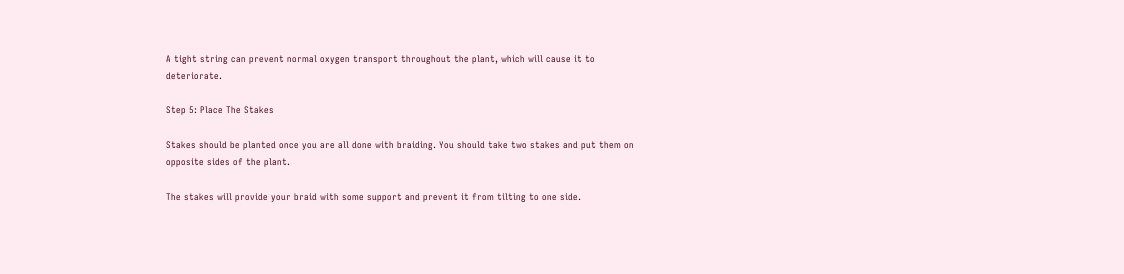A tight string can prevent normal oxygen transport throughout the plant, which will cause it to deteriorate.

Step 5: Place The Stakes

Stakes should be planted once you are all done with braiding. You should take two stakes and put them on opposite sides of the plant.

The stakes will provide your braid with some support and prevent it from tilting to one side.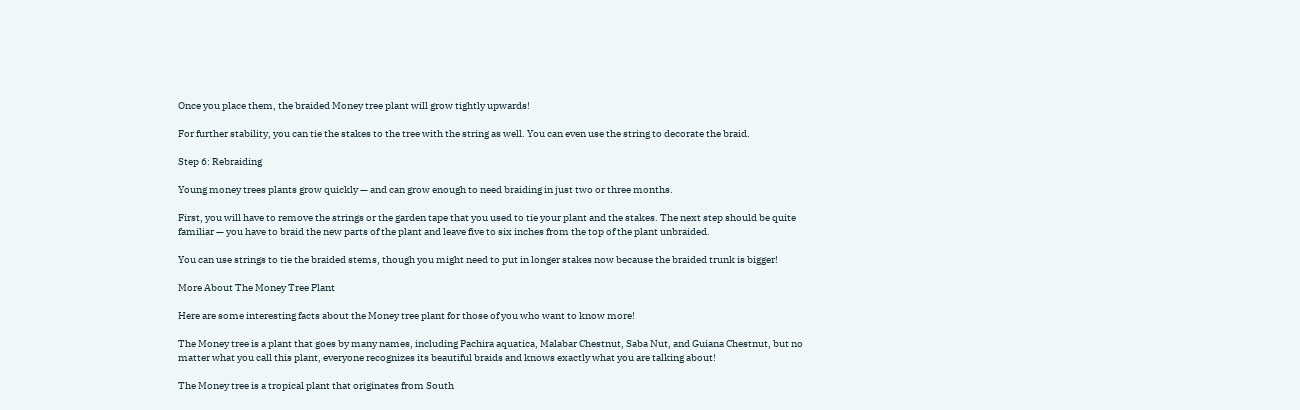Once you place them, the braided Money tree plant will grow tightly upwards!

For further stability, you can tie the stakes to the tree with the string as well. You can even use the string to decorate the braid.

Step 6: Rebraiding

Young money trees plants grow quickly — and can grow enough to need braiding in just two or three months.

First, you will have to remove the strings or the garden tape that you used to tie your plant and the stakes. The next step should be quite familiar — you have to braid the new parts of the plant and leave five to six inches from the top of the plant unbraided.

You can use strings to tie the braided stems, though you might need to put in longer stakes now because the braided trunk is bigger!

More About The Money Tree Plant

Here are some interesting facts about the Money tree plant for those of you who want to know more!

The Money tree is a plant that goes by many names, including Pachira aquatica, Malabar Chestnut, Saba Nut, and Guiana Chestnut, but no matter what you call this plant, everyone recognizes its beautiful braids and knows exactly what you are talking about!

The Money tree is a tropical plant that originates from South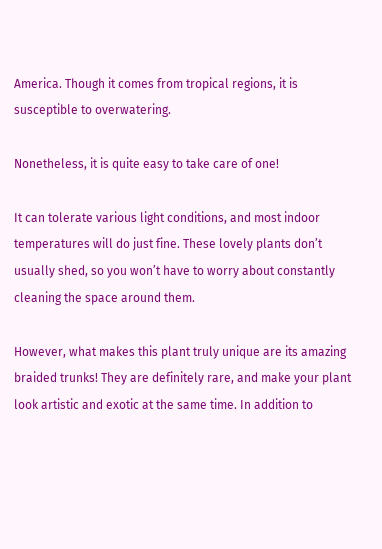America. Though it comes from tropical regions, it is susceptible to overwatering.

Nonetheless, it is quite easy to take care of one!

It can tolerate various light conditions, and most indoor temperatures will do just fine. These lovely plants don’t usually shed, so you won’t have to worry about constantly cleaning the space around them.

However, what makes this plant truly unique are its amazing braided trunks! They are definitely rare, and make your plant look artistic and exotic at the same time. In addition to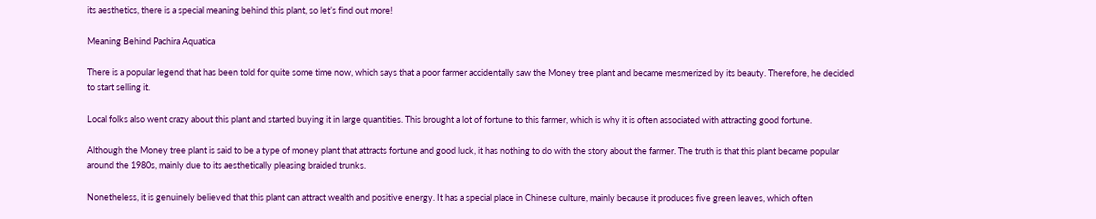its aesthetics, there is a special meaning behind this plant, so let’s find out more!

Meaning Behind Pachira Aquatica

There is a popular legend that has been told for quite some time now, which says that a poor farmer accidentally saw the Money tree plant and became mesmerized by its beauty. Therefore, he decided to start selling it.

Local folks also went crazy about this plant and started buying it in large quantities. This brought a lot of fortune to this farmer, which is why it is often associated with attracting good fortune.

Although the Money tree plant is said to be a type of money plant that attracts fortune and good luck, it has nothing to do with the story about the farmer. The truth is that this plant became popular around the 1980s, mainly due to its aesthetically pleasing braided trunks.

Nonetheless, it is genuinely believed that this plant can attract wealth and positive energy. It has a special place in Chinese culture, mainly because it produces five green leaves, which often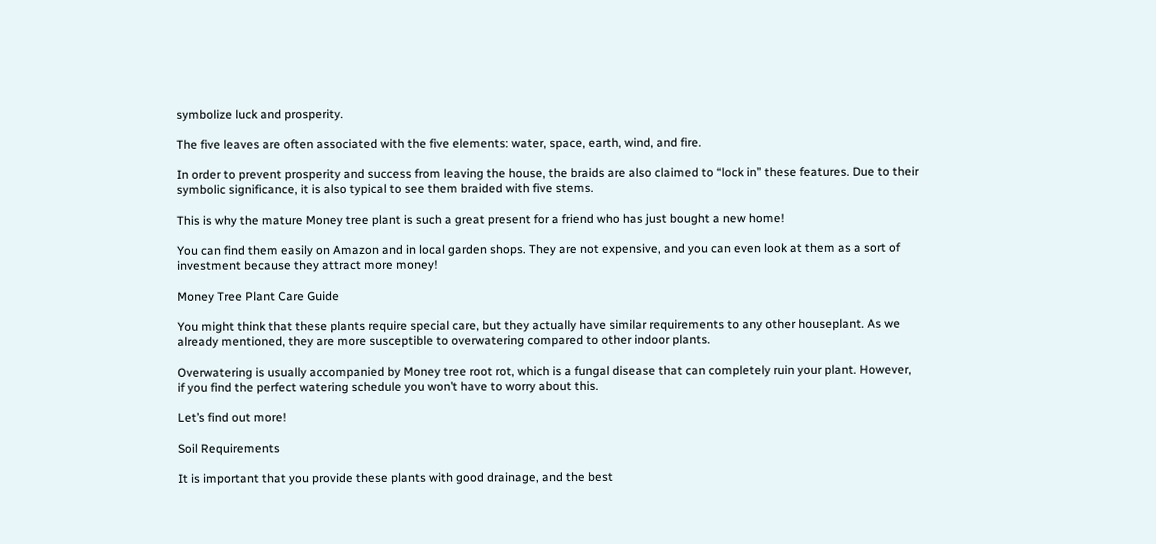symbolize luck and prosperity.

The five leaves are often associated with the five elements: water, space, earth, wind, and fire.

In order to prevent prosperity and success from leaving the house, the braids are also claimed to “lock in” these features. Due to their symbolic significance, it is also typical to see them braided with five stems.

This is why the mature Money tree plant is such a great present for a friend who has just bought a new home!

You can find them easily on Amazon and in local garden shops. They are not expensive, and you can even look at them as a sort of investment because they attract more money!

Money Tree Plant Care Guide

You might think that these plants require special care, but they actually have similar requirements to any other houseplant. As we already mentioned, they are more susceptible to overwatering compared to other indoor plants.

Overwatering is usually accompanied by Money tree root rot, which is a fungal disease that can completely ruin your plant. However, if you find the perfect watering schedule you won’t have to worry about this.

Let’s find out more!

Soil Requirements

It is important that you provide these plants with good drainage, and the best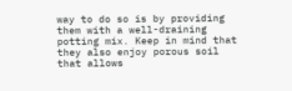way to do so is by providing them with a well-draining potting mix. Keep in mind that they also enjoy porous soil that allows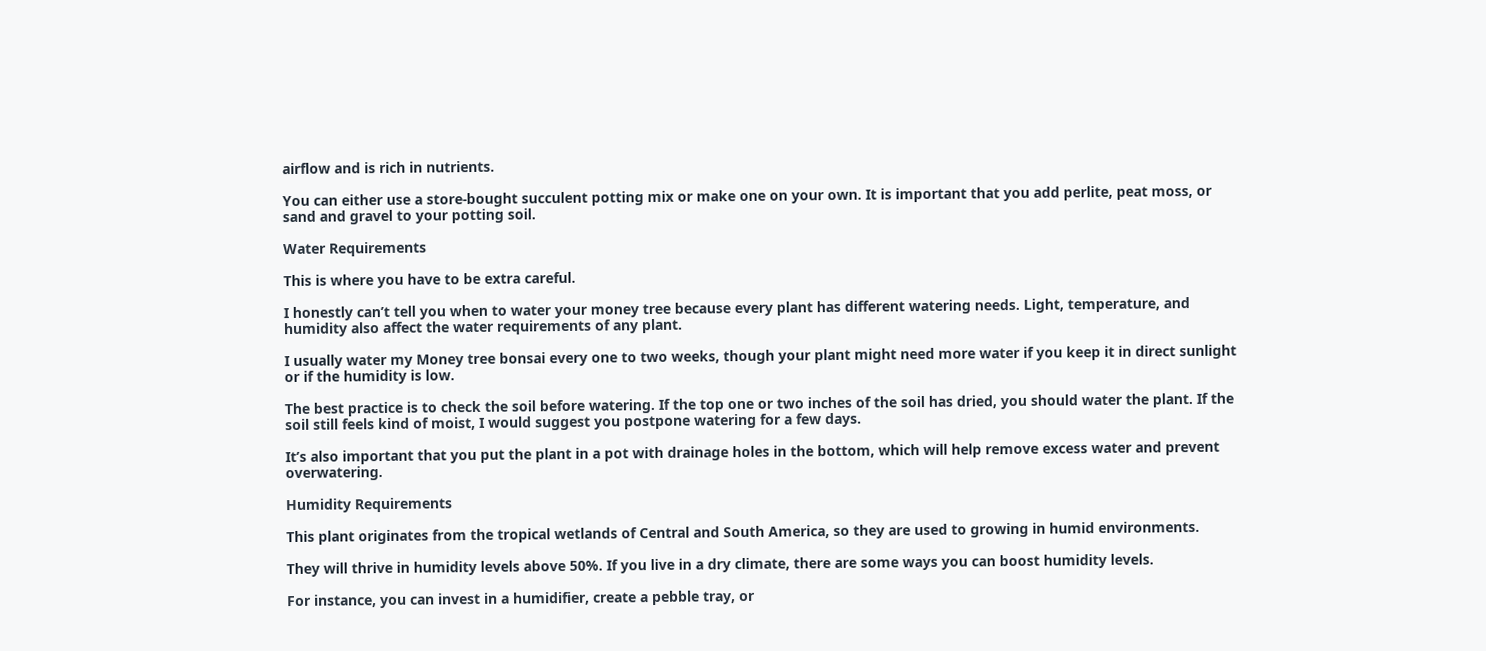airflow and is rich in nutrients.

You can either use a store-bought succulent potting mix or make one on your own. It is important that you add perlite, peat moss, or sand and gravel to your potting soil.

Water Requirements

This is where you have to be extra careful.

I honestly can’t tell you when to water your money tree because every plant has different watering needs. Light, temperature, and humidity also affect the water requirements of any plant.

I usually water my Money tree bonsai every one to two weeks, though your plant might need more water if you keep it in direct sunlight or if the humidity is low.

The best practice is to check the soil before watering. If the top one or two inches of the soil has dried, you should water the plant. If the soil still feels kind of moist, I would suggest you postpone watering for a few days.

It’s also important that you put the plant in a pot with drainage holes in the bottom, which will help remove excess water and prevent overwatering.

Humidity Requirements

This plant originates from the tropical wetlands of Central and South America, so they are used to growing in humid environments.

They will thrive in humidity levels above 50%. If you live in a dry climate, there are some ways you can boost humidity levels.

For instance, you can invest in a humidifier, create a pebble tray, or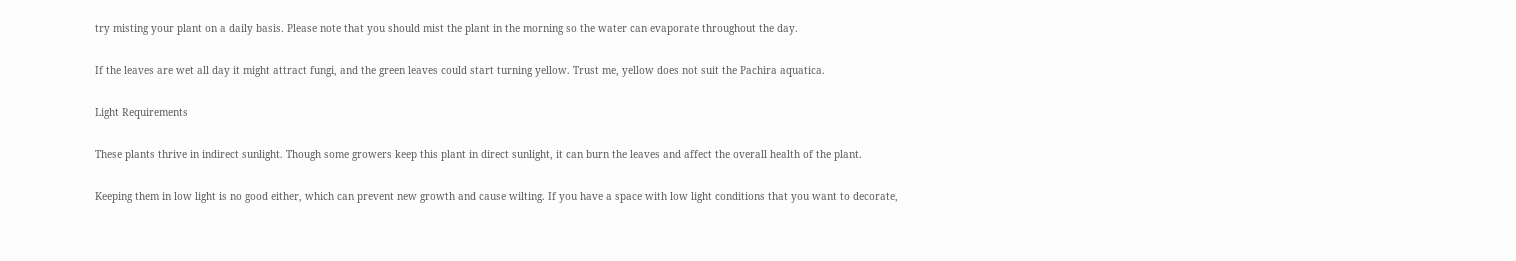try misting your plant on a daily basis. Please note that you should mist the plant in the morning so the water can evaporate throughout the day.

If the leaves are wet all day it might attract fungi, and the green leaves could start turning yellow. Trust me, yellow does not suit the Pachira aquatica.

Light Requirements

These plants thrive in indirect sunlight. Though some growers keep this plant in direct sunlight, it can burn the leaves and affect the overall health of the plant.

Keeping them in low light is no good either, which can prevent new growth and cause wilting. If you have a space with low light conditions that you want to decorate,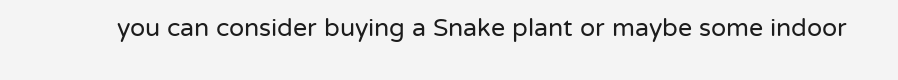you can consider buying a Snake plant or maybe some indoor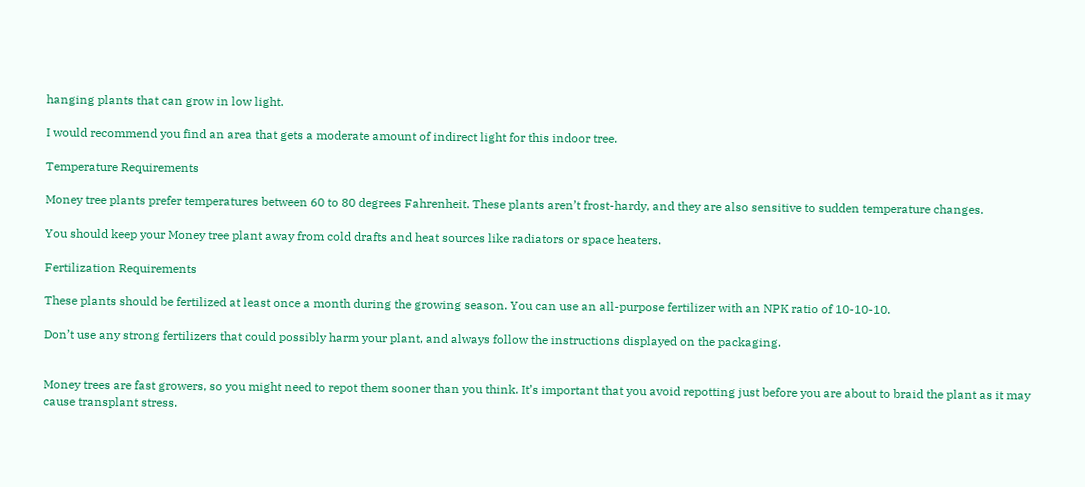hanging plants that can grow in low light.

I would recommend you find an area that gets a moderate amount of indirect light for this indoor tree.

Temperature Requirements

Money tree plants prefer temperatures between 60 to 80 degrees Fahrenheit. These plants aren’t frost-hardy, and they are also sensitive to sudden temperature changes.

You should keep your Money tree plant away from cold drafts and heat sources like radiators or space heaters.

Fertilization Requirements

These plants should be fertilized at least once a month during the growing season. You can use an all-purpose fertilizer with an NPK ratio of 10-10-10.

Don’t use any strong fertilizers that could possibly harm your plant, and always follow the instructions displayed on the packaging.


Money trees are fast growers, so you might need to repot them sooner than you think. It’s important that you avoid repotting just before you are about to braid the plant as it may cause transplant stress.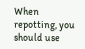When repotting, you should use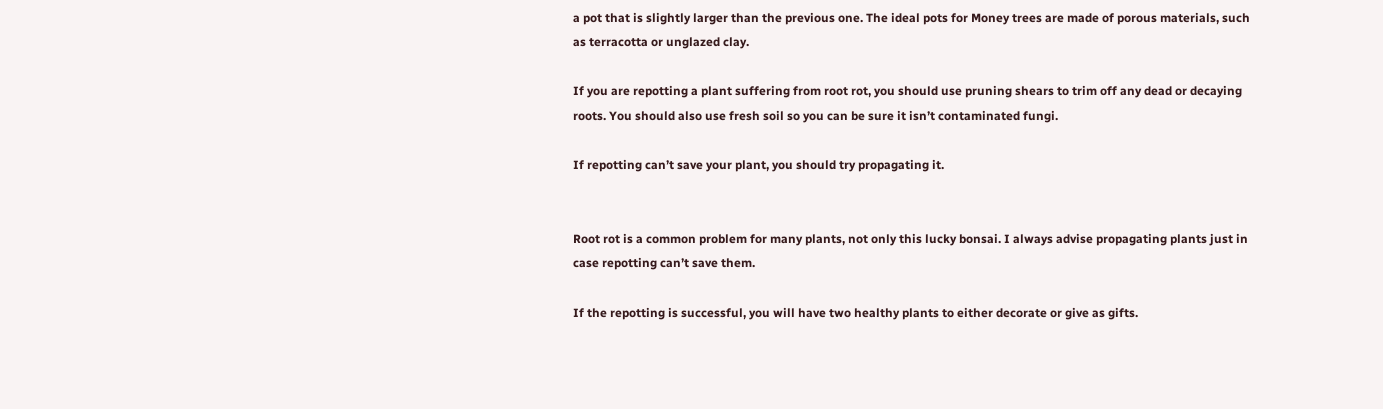a pot that is slightly larger than the previous one. The ideal pots for Money trees are made of porous materials, such as terracotta or unglazed clay.

If you are repotting a plant suffering from root rot, you should use pruning shears to trim off any dead or decaying roots. You should also use fresh soil so you can be sure it isn’t contaminated fungi.

If repotting can’t save your plant, you should try propagating it.


Root rot is a common problem for many plants, not only this lucky bonsai. I always advise propagating plants just in case repotting can’t save them.

If the repotting is successful, you will have two healthy plants to either decorate or give as gifts.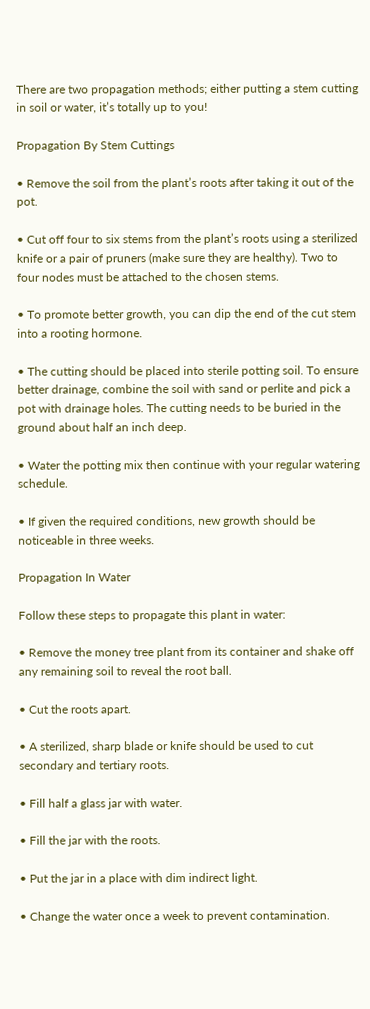There are two propagation methods; either putting a stem cutting in soil or water, it’s totally up to you!

Propagation By Stem Cuttings

• Remove the soil from the plant’s roots after taking it out of the pot.

• Cut off four to six stems from the plant’s roots using a sterilized knife or a pair of pruners (make sure they are healthy). Two to four nodes must be attached to the chosen stems.

• To promote better growth, you can dip the end of the cut stem into a rooting hormone.

• The cutting should be placed into sterile potting soil. To ensure better drainage, combine the soil with sand or perlite and pick a pot with drainage holes. The cutting needs to be buried in the ground about half an inch deep.

• Water the potting mix then continue with your regular watering schedule.

• If given the required conditions, new growth should be noticeable in three weeks.

Propagation In Water

Follow these steps to propagate this plant in water:

• Remove the money tree plant from its container and shake off any remaining soil to reveal the root ball.

• Cut the roots apart.

• A sterilized, sharp blade or knife should be used to cut secondary and tertiary roots.

• Fill half a glass jar with water.

• Fill the jar with the roots.

• Put the jar in a place with dim indirect light.

• Change the water once a week to prevent contamination.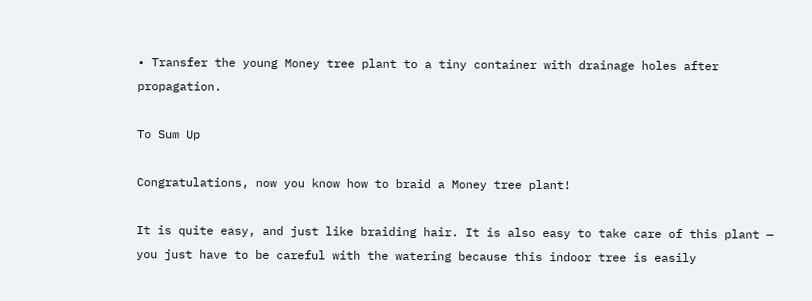• Transfer the young Money tree plant to a tiny container with drainage holes after propagation.

To Sum Up

Congratulations, now you know how to braid a Money tree plant!

It is quite easy, and just like braiding hair. It is also easy to take care of this plant — you just have to be careful with the watering because this indoor tree is easily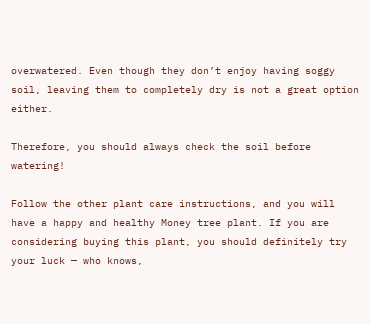overwatered. Even though they don’t enjoy having soggy soil, leaving them to completely dry is not a great option either.

Therefore, you should always check the soil before watering!

Follow the other plant care instructions, and you will have a happy and healthy Money tree plant. If you are considering buying this plant, you should definitely try your luck — who knows,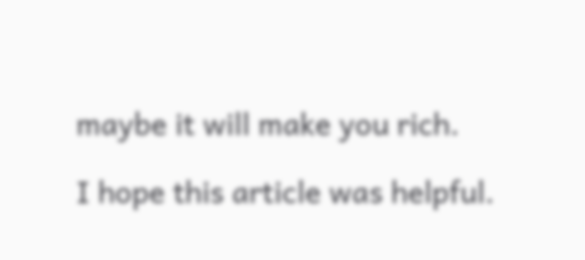maybe it will make you rich.

I hope this article was helpful.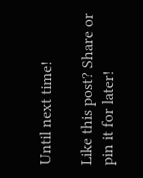Until next time!

Like this post? Share or pin it for later!